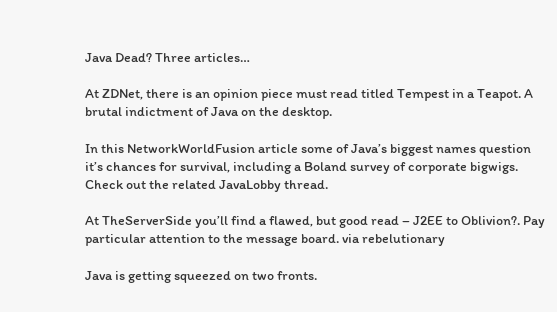Java Dead? Three articles…

At ZDNet, there is an opinion piece must read titled Tempest in a Teapot. A brutal indictment of Java on the desktop.

In this NetworkWorldFusion article some of Java’s biggest names question it’s chances for survival, including a Boland survey of corporate bigwigs. Check out the related JavaLobby thread.

At TheServerSide you’ll find a flawed, but good read – J2EE to Oblivion?. Pay particular attention to the message board. via rebelutionary

Java is getting squeezed on two fronts.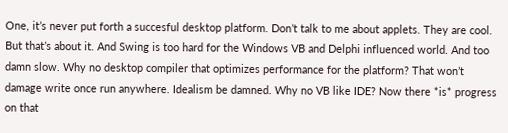One, it’s never put forth a succesful desktop platform. Don’t talk to me about applets. They are cool. But that’s about it. And Swing is too hard for the Windows VB and Delphi influenced world. And too damn slow. Why no desktop compiler that optimizes performance for the platform? That won’t damage write once run anywhere. Idealism be damned. Why no VB like IDE? Now there *is* progress on that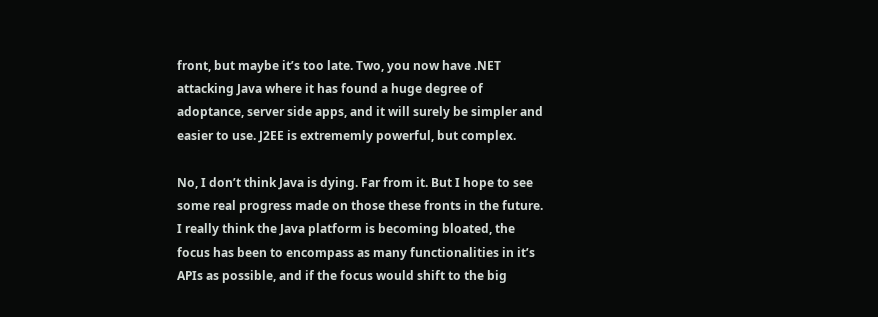front, but maybe it’s too late. Two, you now have .NET attacking Java where it has found a huge degree of adoptance, server side apps, and it will surely be simpler and easier to use. J2EE is extrememly powerful, but complex.

No, I don’t think Java is dying. Far from it. But I hope to see some real progress made on those these fronts in the future. I really think the Java platform is becoming bloated, the focus has been to encompass as many functionalities in it’s APIs as possible, and if the focus would shift to the big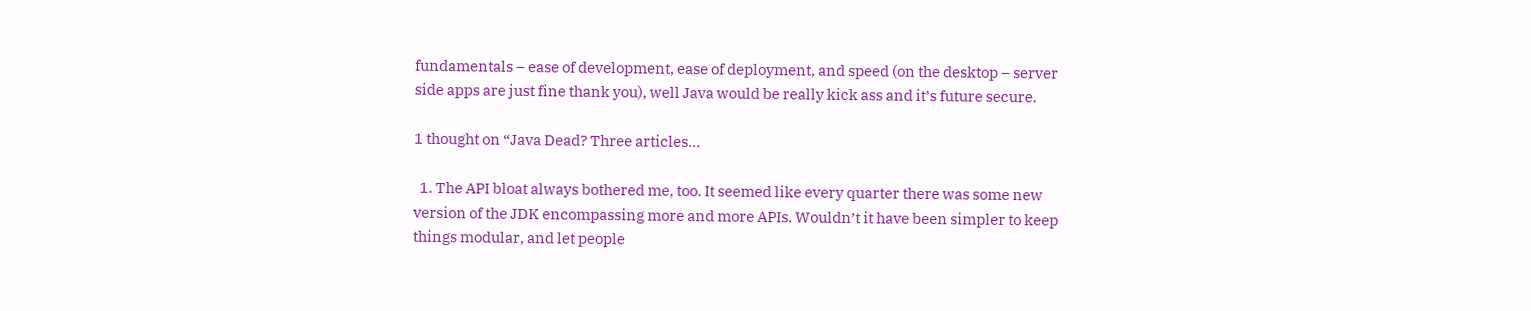fundamentals – ease of development, ease of deployment, and speed (on the desktop – server side apps are just fine thank you), well Java would be really kick ass and it’s future secure.

1 thought on “Java Dead? Three articles…

  1. The API bloat always bothered me, too. It seemed like every quarter there was some new version of the JDK encompassing more and more APIs. Wouldn’t it have been simpler to keep things modular, and let people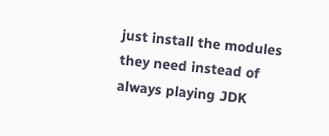just install the modules they need instead of always playing JDK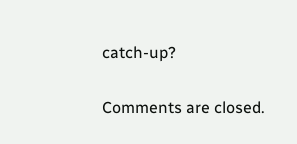catch-up?

Comments are closed.